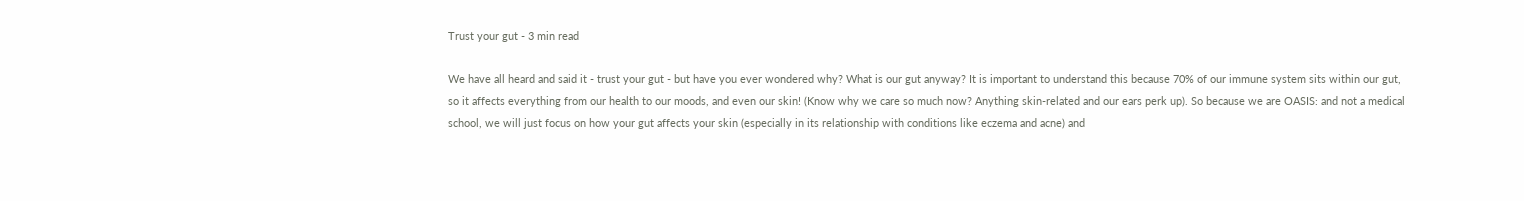Trust your gut - 3 min read

We have all heard and said it - trust your gut - but have you ever wondered why? What is our gut anyway? It is important to understand this because 70% of our immune system sits within our gut, so it affects everything from our health to our moods, and even our skin! (Know why we care so much now? Anything skin-related and our ears perk up). So because we are OASIS: and not a medical school, we will just focus on how your gut affects your skin (especially in its relationship with conditions like eczema and acne) and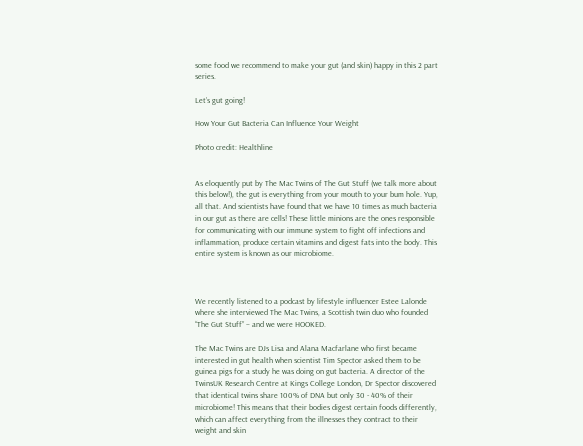some food we recommend to make your gut (and skin) happy in this 2 part series.

Let’s gut going!

How Your Gut Bacteria Can Influence Your Weight

Photo credit: Healthline


As eloquently put by The Mac Twins of The Gut Stuff (we talk more about this below!), the gut is everything from your mouth to your bum hole. Yup, all that. And scientists have found that we have 10 times as much bacteria in our gut as there are cells! These little minions are the ones responsible for communicating with our immune system to fight off infections and inflammation, produce certain vitamins and digest fats into the body. This entire system is known as our microbiome.



We recently listened to a podcast by lifestyle influencer Estee Lalonde where she interviewed The Mac Twins, a Scottish twin duo who founded “The Gut Stuff” – and we were HOOKED.

The Mac Twins are DJs Lisa and Alana Macfarlane who first became interested in gut health when scientist Tim Spector asked them to be guinea pigs for a study he was doing on gut bacteria. A director of the TwinsUK Research Centre at Kings College London, Dr Spector discovered that identical twins share 100% of DNA but only 30 - 40% of their microbiome! This means that their bodies digest certain foods differently, which can affect everything from the illnesses they contract to their weight and skin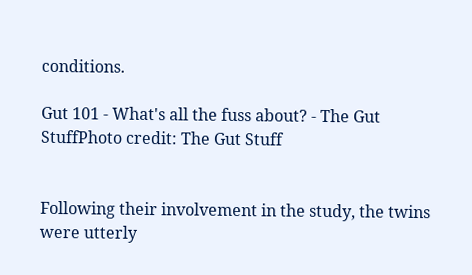conditions.

Gut 101 - What's all the fuss about? - The Gut StuffPhoto credit: The Gut Stuff


Following their involvement in the study, the twins were utterly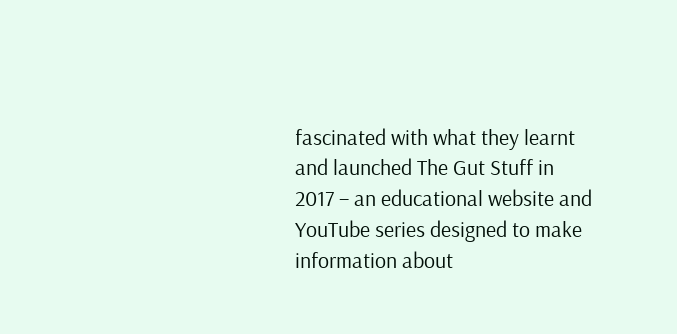fascinated with what they learnt and launched The Gut Stuff in 2017 – an educational website and YouTube series designed to make information about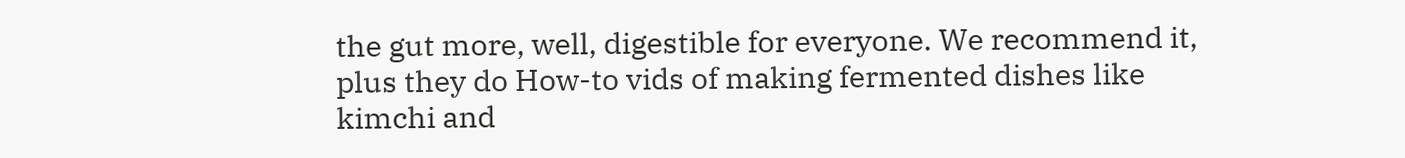the gut more, well, digestible for everyone. We recommend it, plus they do How-to vids of making fermented dishes like kimchi and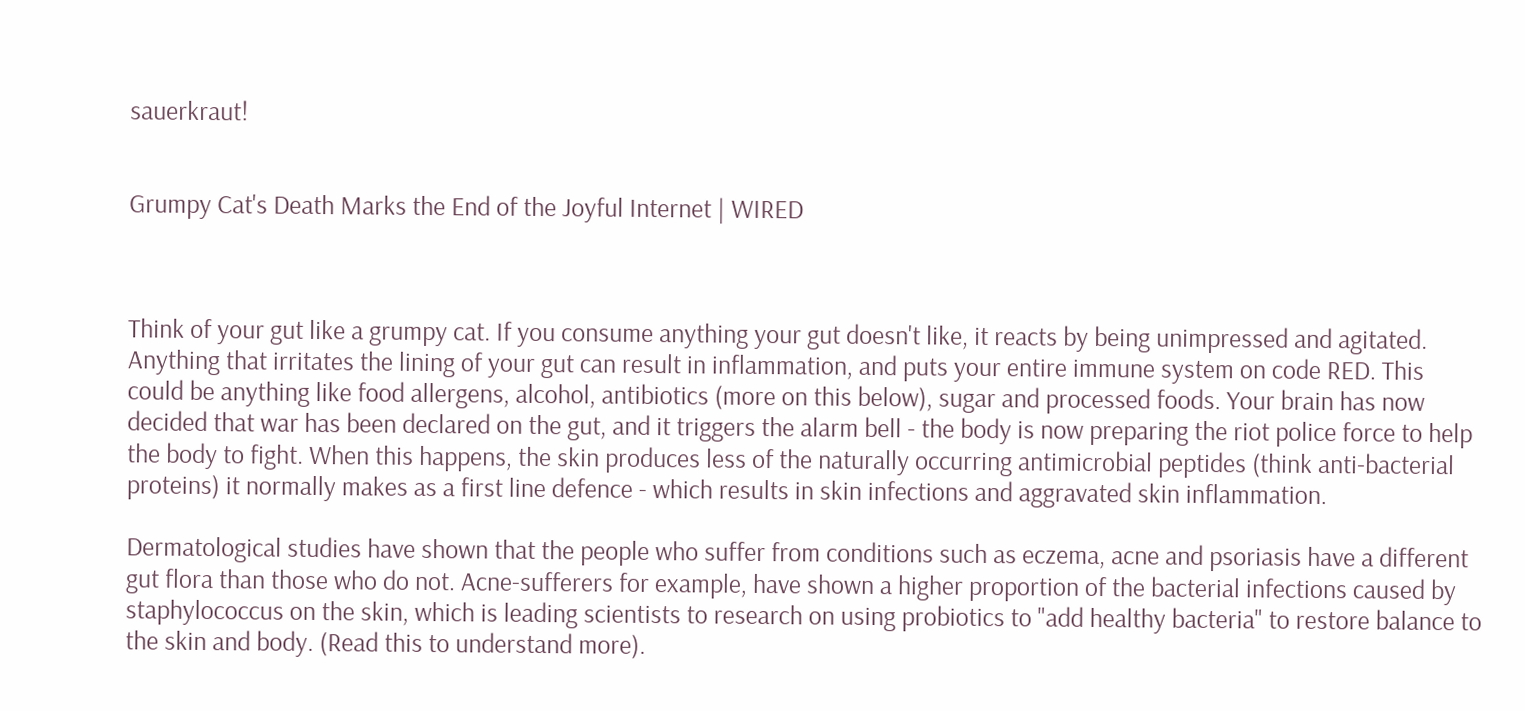sauerkraut!


Grumpy Cat's Death Marks the End of the Joyful Internet | WIRED



Think of your gut like a grumpy cat. If you consume anything your gut doesn't like, it reacts by being unimpressed and agitated. Anything that irritates the lining of your gut can result in inflammation, and puts your entire immune system on code RED. This could be anything like food allergens, alcohol, antibiotics (more on this below), sugar and processed foods. Your brain has now decided that war has been declared on the gut, and it triggers the alarm bell - the body is now preparing the riot police force to help the body to fight. When this happens, the skin produces less of the naturally occurring antimicrobial peptides (think anti-bacterial proteins) it normally makes as a first line defence - which results in skin infections and aggravated skin inflammation.

Dermatological studies have shown that the people who suffer from conditions such as eczema, acne and psoriasis have a different gut flora than those who do not. Acne-sufferers for example, have shown a higher proportion of the bacterial infections caused by staphylococcus on the skin, which is leading scientists to research on using probiotics to "add healthy bacteria" to restore balance to the skin and body. (Read this to understand more).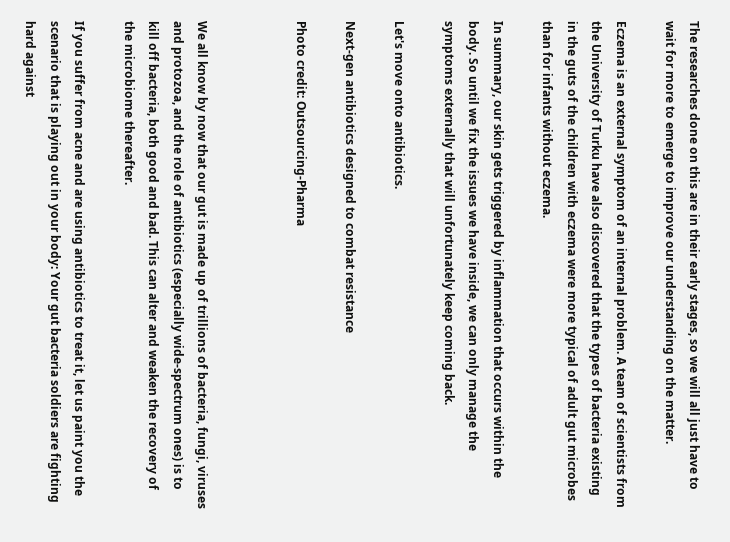The researches done on this are in their early stages, so we will all just have to wait for more to emerge to improve our understanding on the matter.

Eczema is an external symptom of an internal problem. A team of scientists from the University of Turku have also discovered that the types of bacteria existing in the guts of the children with eczema were more typical of adult gut microbes than for infants without eczema.

In summary, our skin gets triggered by inflammation that occurs within the body. So until we fix the issues we have inside, we can only manage the symptoms externally that will unfortunately keep coming back.

Let's move onto antibiotics.

Next-gen antibiotics designed to combat resistance

Photo credit: Outsourcing-Pharma



We all know by now that our gut is made up of trillions of bacteria, fungi, viruses and protozoa, and the role of antibiotics (especially wide-spectrum ones) is to kill off bacteria, both good and bad. This can alter and weaken the recovery of the microbiome thereafter.

If you suffer from acne and are using antibiotics to treat it, let us paint you the scenario that is playing out in your body: Your gut bacteria soldiers are fighting hard against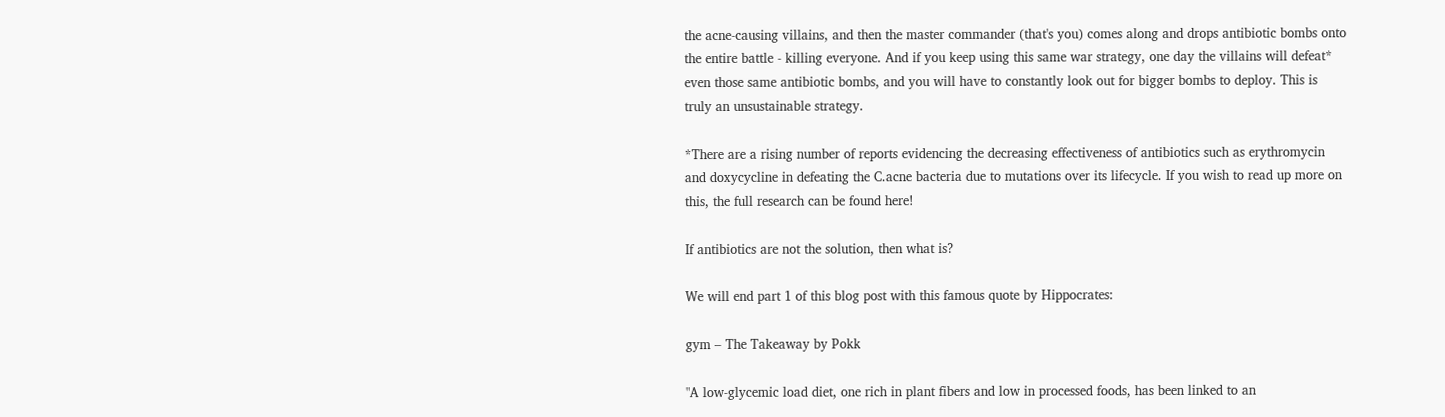the acne-causing villains, and then the master commander (that's you) comes along and drops antibiotic bombs onto the entire battle - killing everyone. And if you keep using this same war strategy, one day the villains will defeat* even those same antibiotic bombs, and you will have to constantly look out for bigger bombs to deploy. This is truly an unsustainable strategy.

*There are a rising number of reports evidencing the decreasing effectiveness of antibiotics such as erythromycin and doxycycline in defeating the C.acne bacteria due to mutations over its lifecycle. If you wish to read up more on this, the full research can be found here!

If antibiotics are not the solution, then what is?

We will end part 1 of this blog post with this famous quote by Hippocrates:

gym – The Takeaway by Pokk

"A low-glycemic load diet, one rich in plant fibers and low in processed foods, has been linked to an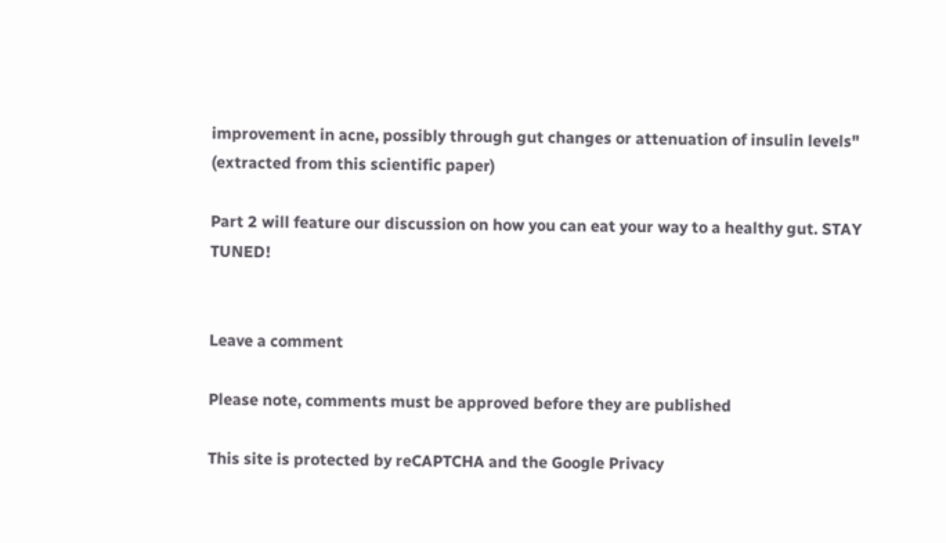improvement in acne, possibly through gut changes or attenuation of insulin levels" (extracted from this scientific paper)

Part 2 will feature our discussion on how you can eat your way to a healthy gut. STAY TUNED!


Leave a comment

Please note, comments must be approved before they are published

This site is protected by reCAPTCHA and the Google Privacy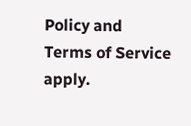Policy and Terms of Service apply.